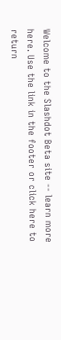Welcome to the Slashdot Beta site -- learn more here. Use the link in the footer or click here to return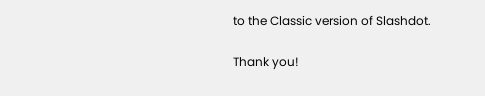to the Classic version of Slashdot.

Thank you!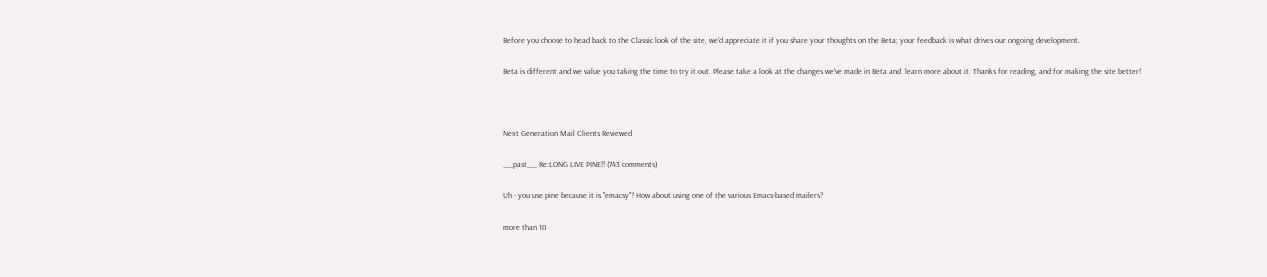Before you choose to head back to the Classic look of the site, we'd appreciate it if you share your thoughts on the Beta; your feedback is what drives our ongoing development.

Beta is different and we value you taking the time to try it out. Please take a look at the changes we've made in Beta and  learn more about it. Thanks for reading, and for making the site better!



Next Generation Mail Clients Reviewed

__past__ Re:LONG LIVE PINE!! (743 comments)

Uh - you use pine because it is "emacsy"? How about using one of the various Emacs-based mailers?

more than 10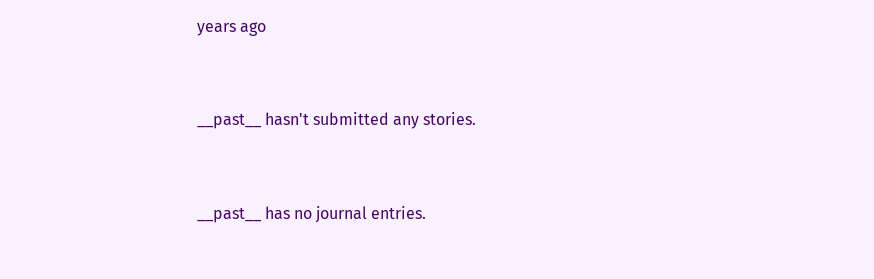years ago


__past__ hasn't submitted any stories.


__past__ has no journal entries.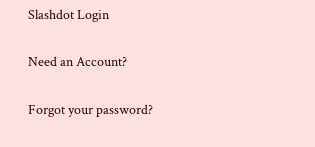Slashdot Login

Need an Account?

Forgot your password?